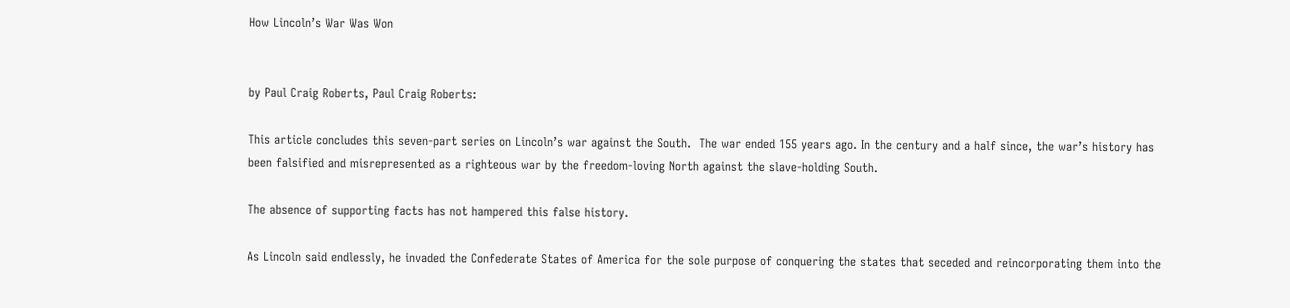How Lincoln’s War Was Won


by Paul Craig Roberts, Paul Craig Roberts:

This article concludes this seven-part series on Lincoln’s war against the South.  The war ended 155 years ago. In the century and a half since, the war’s history has been falsified and misrepresented as a righteous war by the freedom-loving North against the slave-holding South.

The absence of supporting facts has not hampered this false history.

As Lincoln said endlessly, he invaded the Confederate States of America for the sole purpose of conquering the states that seceded and reincorporating them into the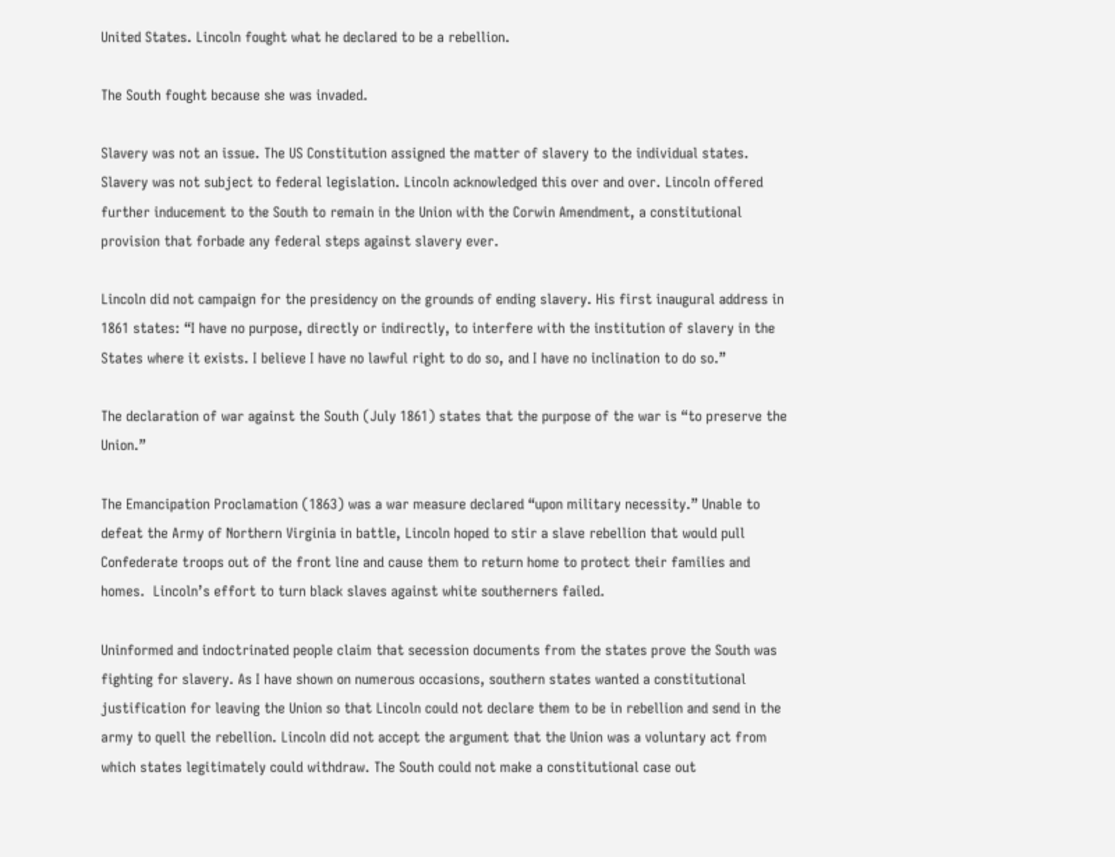United States. Lincoln fought what he declared to be a rebellion.

The South fought because she was invaded.

Slavery was not an issue. The US Constitution assigned the matter of slavery to the individual states.  Slavery was not subject to federal legislation. Lincoln acknowledged this over and over. Lincoln offered further inducement to the South to remain in the Union with the Corwin Amendment, a constitutional provision that forbade any federal steps against slavery ever.

Lincoln did not campaign for the presidency on the grounds of ending slavery. His first inaugural address in 1861 states: “I have no purpose, directly or indirectly, to interfere with the institution of slavery in the States where it exists. I believe I have no lawful right to do so, and I have no inclination to do so.”

The declaration of war against the South (July 1861) states that the purpose of the war is “to preserve the Union.”

The Emancipation Proclamation (1863) was a war measure declared “upon military necessity.” Unable to defeat the Army of Northern Virginia in battle, Lincoln hoped to stir a slave rebellion that would pull Confederate troops out of the front line and cause them to return home to protect their families and homes.  Lincoln’s effort to turn black slaves against white southerners failed.

Uninformed and indoctrinated people claim that secession documents from the states prove the South was fighting for slavery. As I have shown on numerous occasions, southern states wanted a constitutional justification for leaving the Union so that Lincoln could not declare them to be in rebellion and send in the army to quell the rebellion. Lincoln did not accept the argument that the Union was a voluntary act from which states legitimately could withdraw. The South could not make a constitutional case out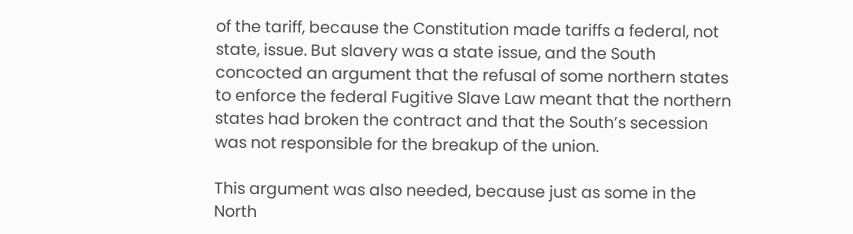of the tariff, because the Constitution made tariffs a federal, not state, issue. But slavery was a state issue, and the South concocted an argument that the refusal of some northern states to enforce the federal Fugitive Slave Law meant that the northern states had broken the contract and that the South’s secession was not responsible for the breakup of the union.

This argument was also needed, because just as some in the North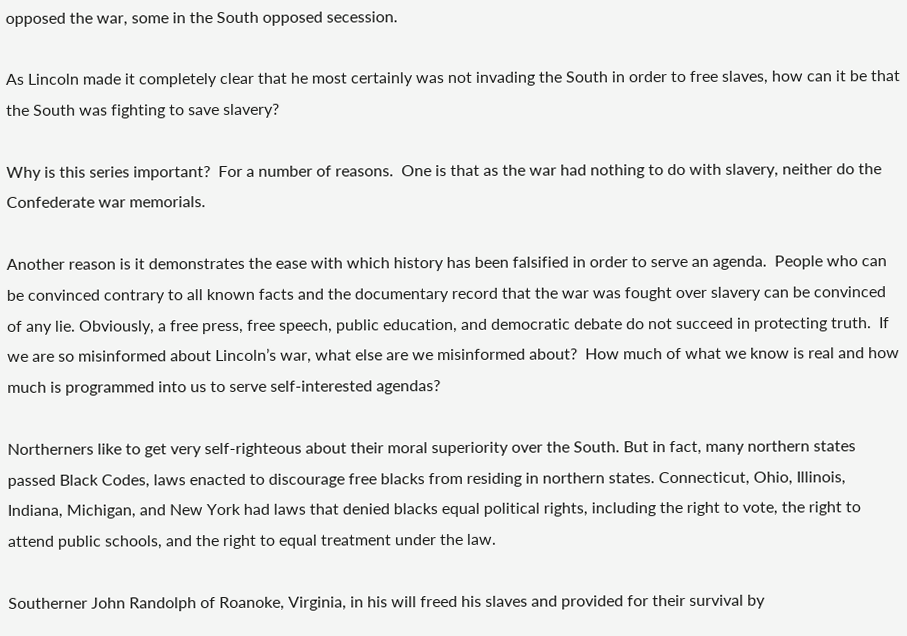opposed the war, some in the South opposed secession.

As Lincoln made it completely clear that he most certainly was not invading the South in order to free slaves, how can it be that the South was fighting to save slavery?

Why is this series important?  For a number of reasons.  One is that as the war had nothing to do with slavery, neither do the Confederate war memorials.

Another reason is it demonstrates the ease with which history has been falsified in order to serve an agenda.  People who can be convinced contrary to all known facts and the documentary record that the war was fought over slavery can be convinced of any lie. Obviously, a free press, free speech, public education, and democratic debate do not succeed in protecting truth.  If we are so misinformed about Lincoln’s war, what else are we misinformed about?  How much of what we know is real and how much is programmed into us to serve self-interested agendas?

Northerners like to get very self-righteous about their moral superiority over the South. But in fact, many northern states passed Black Codes, laws enacted to discourage free blacks from residing in northern states. Connecticut, Ohio, Illinois, Indiana, Michigan, and New York had laws that denied blacks equal political rights, including the right to vote, the right to attend public schools, and the right to equal treatment under the law.

Southerner John Randolph of Roanoke, Virginia, in his will freed his slaves and provided for their survival by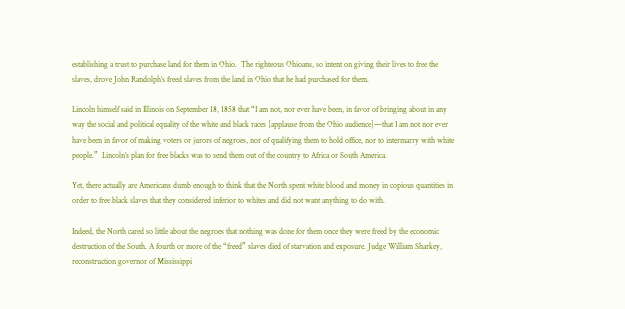establishing a trust to purchase land for them in Ohio.  The righteous Ohioans, so intent on giving their lives to free the slaves, drove John Randolph’s freed slaves from the land in Ohio that he had purchased for them.

Lincoln himself said in Illinois on September 18, 1858 that “I am not, nor ever have been, in favor of bringing about in any way the social and political equality of the white and black races [applause from the Ohio audience]—that I am not nor ever have been in favor of making voters or jurors of negroes, nor of qualifying them to hold office, nor to intermarry with white people.”  Lincoln’s plan for free blacks was to send them out of the country to Africa or South America.

Yet, there actually are Americans dumb enough to think that the North spent white blood and money in copious quantities in order to free black slaves that they considered inferior to whites and did not want anything to do with.

Indeed, the North cared so little about the negroes that nothing was done for them once they were freed by the economic destruction of the South. A fourth or more of the “freed” slaves died of starvation and exposure. Judge William Sharkey, reconstruction governor of Mississippi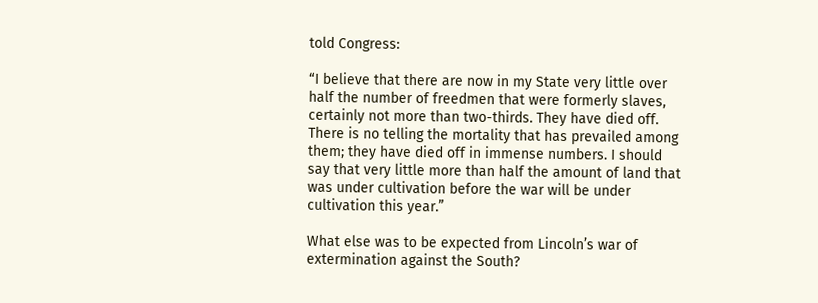told Congress:

“I believe that there are now in my State very little over half the number of freedmen that were formerly slaves, certainly not more than two-thirds. They have died off. There is no telling the mortality that has prevailed among them; they have died off in immense numbers. I should say that very little more than half the amount of land that was under cultivation before the war will be under cultivation this year.”

What else was to be expected from Lincoln’s war of extermination against the South?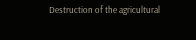Destruction of the agricultural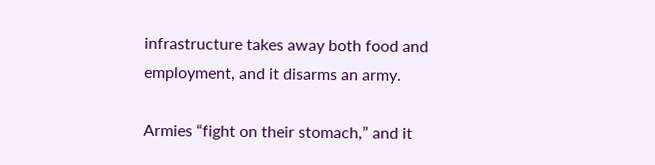infrastructure takes away both food and employment, and it disarms an army.

Armies “fight on their stomach,” and it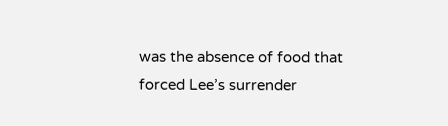was the absence of food that  forced Lee’s surrender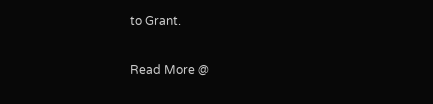to Grant.

Read More @